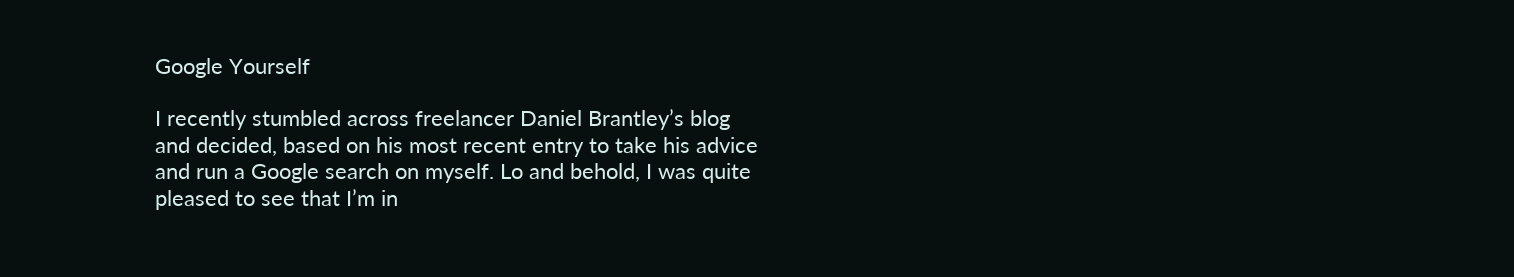Google Yourself

I recently stumbled across freelancer Daniel Brantley’s blog and decided, based on his most recent entry to take his advice and run a Google search on myself. Lo and behold, I was quite pleased to see that I’m in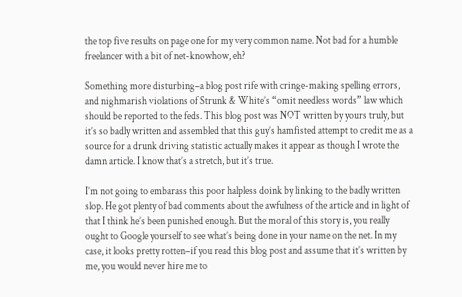the top five results on page one for my very common name. Not bad for a humble freelancer with a bit of net-knowhow, eh?

Something more disturbing–a blog post rife with cringe-making spelling errors, and nighmarish violations of Strunk & White’s “omit needless words” law which should be reported to the feds. This blog post was NOT written by yours truly, but it’s so badly written and assembled that this guy’s hamfisted attempt to credit me as a source for a drunk driving statistic actually makes it appear as though I wrote the damn article. I know that’s a stretch, but it’s true.

I’m not going to embarass this poor halpless doink by linking to the badly written slop. He got plenty of bad comments about the awfulness of the article and in light of that I think he’s been punished enough. But the moral of this story is, you really ought to Google yourself to see what’s being done in your name on the net. In my case, it looks pretty rotten–if you read this blog post and assume that it’s written by me, you would never hire me to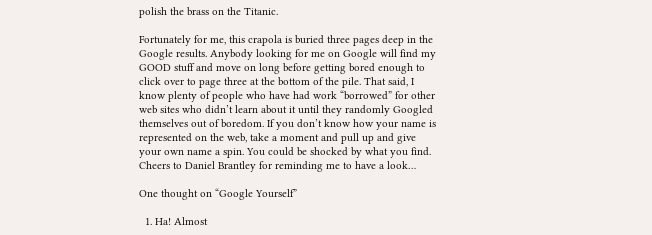polish the brass on the Titanic.

Fortunately for me, this crapola is buried three pages deep in the Google results. Anybody looking for me on Google will find my GOOD stuff and move on long before getting bored enough to click over to page three at the bottom of the pile. That said, I know plenty of people who have had work “borrowed” for other web sites who didn’t learn about it until they randomly Googled themselves out of boredom. If you don’t know how your name is represented on the web, take a moment and pull up and give your own name a spin. You could be shocked by what you find. Cheers to Daniel Brantley for reminding me to have a look…

One thought on “Google Yourself”

  1. Ha! Almost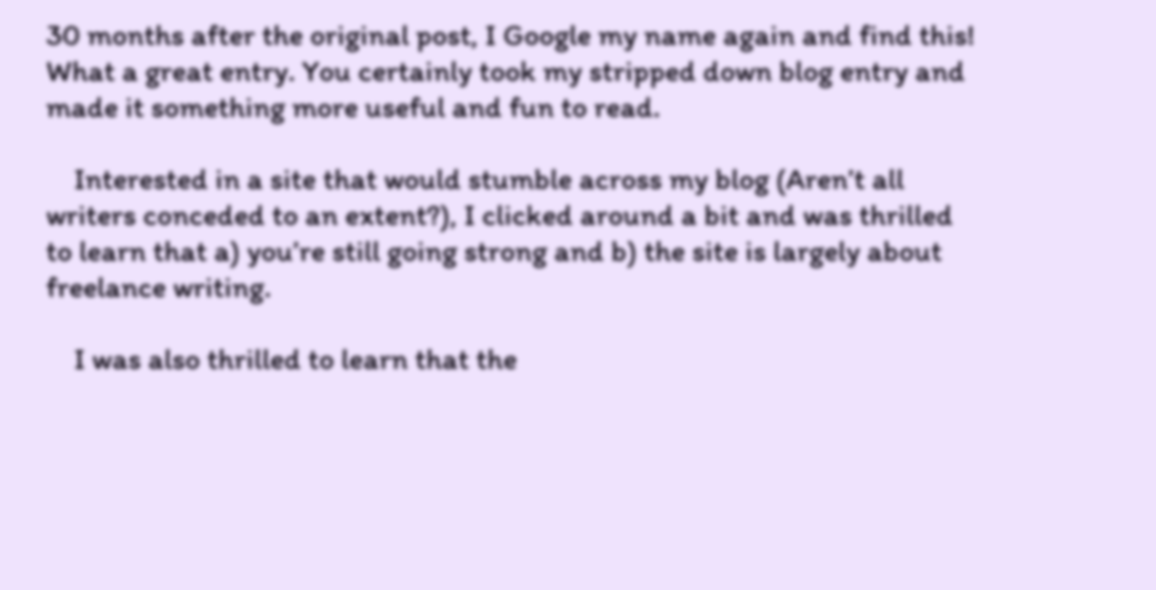30 months after the original post, I Google my name again and find this! What a great entry. You certainly took my stripped down blog entry and made it something more useful and fun to read.

    Interested in a site that would stumble across my blog (Aren’t all writers conceded to an extent?), I clicked around a bit and was thrilled to learn that a) you’re still going strong and b) the site is largely about freelance writing.

    I was also thrilled to learn that the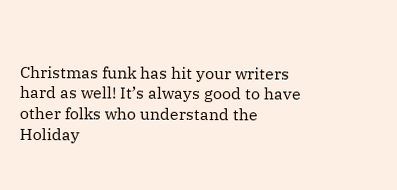Christmas funk has hit your writers hard as well! It’s always good to have other folks who understand the Holiday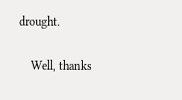drought.

    Well, thanks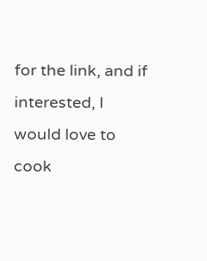for the link, and if interested, I would love to cook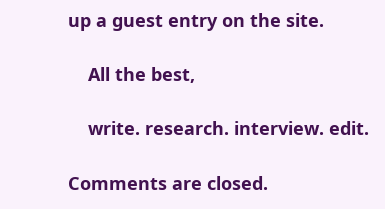up a guest entry on the site.

    All the best,

    write. research. interview. edit.

Comments are closed.